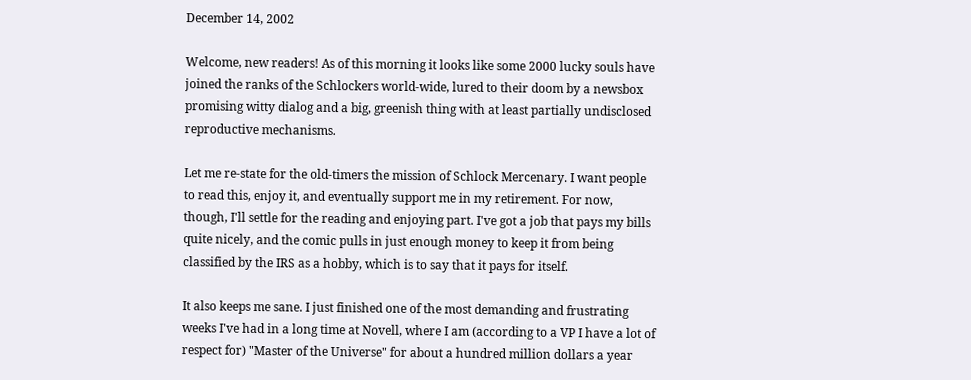December 14, 2002

Welcome, new readers! As of this morning it looks like some 2000 lucky souls have joined the ranks of the Schlockers world-wide, lured to their doom by a newsbox promising witty dialog and a big, greenish thing with at least partially undisclosed reproductive mechanisms.

Let me re-state for the old-timers the mission of Schlock Mercenary. I want people to read this, enjoy it, and eventually support me in my retirement. For now, though, I'll settle for the reading and enjoying part. I've got a job that pays my bills quite nicely, and the comic pulls in just enough money to keep it from being classified by the IRS as a hobby, which is to say that it pays for itself.

It also keeps me sane. I just finished one of the most demanding and frustrating weeks I've had in a long time at Novell, where I am (according to a VP I have a lot of respect for) "Master of the Universe" for about a hundred million dollars a year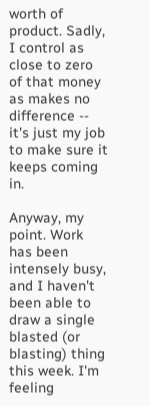worth of product. Sadly, I control as close to zero of that money as makes no difference -- it's just my job to make sure it keeps coming in.

Anyway, my point. Work has been intensely busy, and I haven't been able to draw a single blasted (or blasting) thing this week. I'm feeling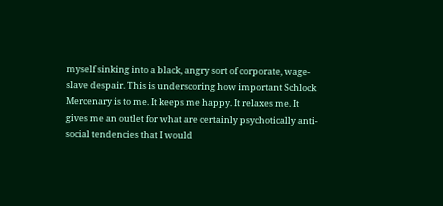myself sinking into a black, angry sort of corporate, wage-slave despair. This is underscoring how important Schlock Mercenary is to me. It keeps me happy. It relaxes me. It gives me an outlet for what are certainly psychotically anti-social tendencies that I would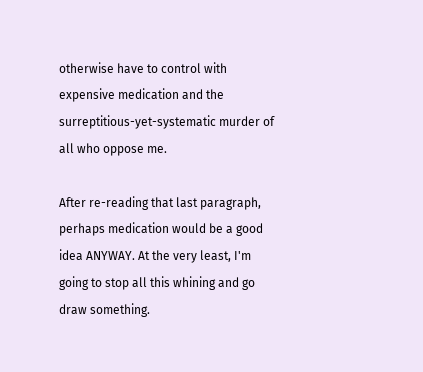otherwise have to control with expensive medication and the surreptitious-yet-systematic murder of all who oppose me.

After re-reading that last paragraph, perhaps medication would be a good idea ANYWAY. At the very least, I'm going to stop all this whining and go draw something.